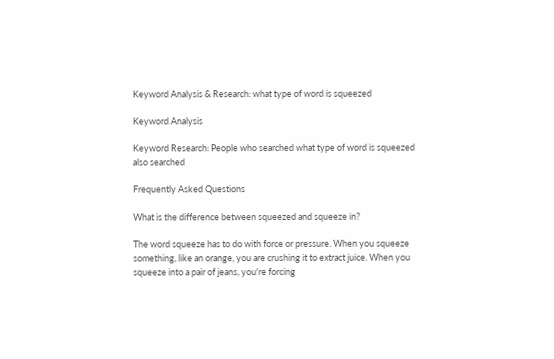Keyword Analysis & Research: what type of word is squeezed

Keyword Analysis

Keyword Research: People who searched what type of word is squeezed also searched

Frequently Asked Questions

What is the difference between squeezed and squeeze in?

The word squeeze has to do with force or pressure. When you squeeze something, like an orange, you are crushing it to extract juice. When you squeeze into a pair of jeans, you're forcing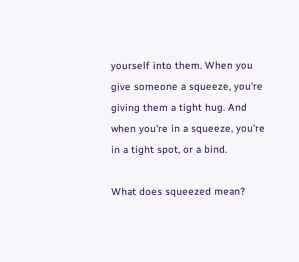yourself into them. When you give someone a squeeze, you're giving them a tight hug. And when you're in a squeeze, you're in a tight spot, or a bind.

What does squeezed mean?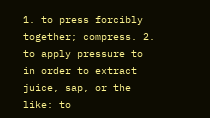1. to press forcibly together; compress. 2. to apply pressure to in order to extract juice, sap, or the like: to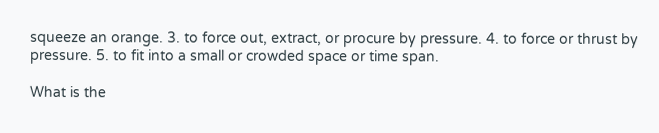squeeze an orange. 3. to force out, extract, or procure by pressure. 4. to force or thrust by pressure. 5. to fit into a small or crowded space or time span.

What is the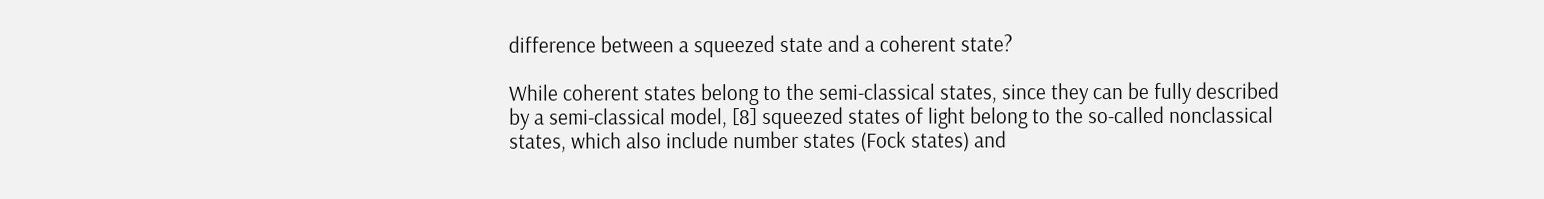difference between a squeezed state and a coherent state?

While coherent states belong to the semi-classical states, since they can be fully described by a semi-classical model, [8] squeezed states of light belong to the so-called nonclassical states, which also include number states (Fock states) and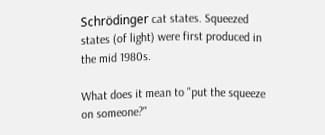Schrödinger cat states. Squeezed states (of light) were first produced in the mid 1980s.

What does it mean to "put the squeeze on someone?"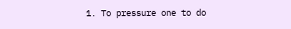1. To pressure one to do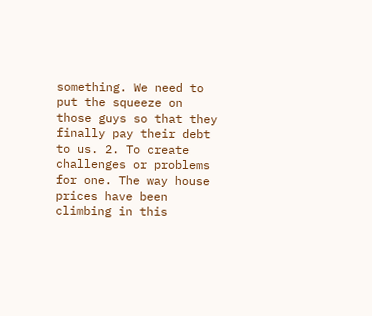something. We need to put the squeeze on those guys so that they finally pay their debt to us. 2. To create challenges or problems for one. The way house prices have been climbing in this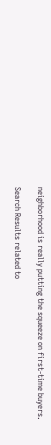neighborhood is really putting the squeeze on first-time buyers.

Search Results related to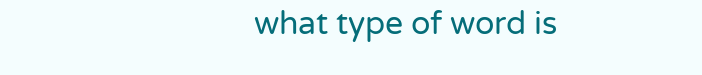what type of word is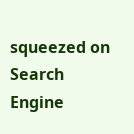squeezed on Search Engine